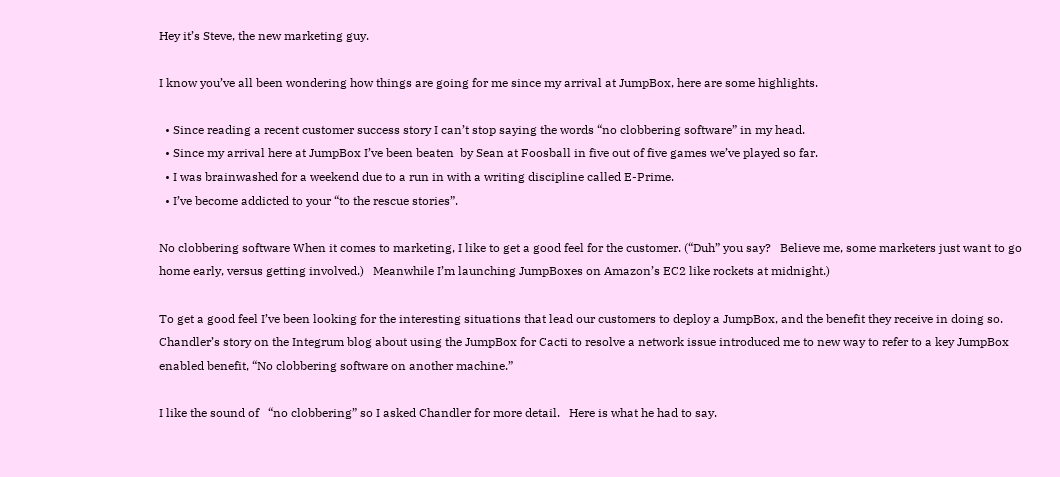Hey it’s Steve, the new marketing guy.

I know you’ve all been wondering how things are going for me since my arrival at JumpBox, here are some highlights.

  • Since reading a recent customer success story I can’t stop saying the words “no clobbering software” in my head.
  • Since my arrival here at JumpBox I’ve been beaten  by Sean at Foosball in five out of five games we’ve played so far.
  • I was brainwashed for a weekend due to a run in with a writing discipline called E-Prime.
  • I’ve become addicted to your “to the rescue stories”.

No clobbering software When it comes to marketing, I like to get a good feel for the customer. (“Duh” you say?   Believe me, some marketers just want to go home early, versus getting involved.)   Meanwhile I’m launching JumpBoxes on Amazon’s EC2 like rockets at midnight.)

To get a good feel I’ve been looking for the interesting situations that lead our customers to deploy a JumpBox, and the benefit they receive in doing so.   Chandler’s story on the Integrum blog about using the JumpBox for Cacti to resolve a network issue introduced me to new way to refer to a key JumpBox enabled benefit, “No clobbering software on another machine.”

I like the sound of   “no clobbering” so I asked Chandler for more detail.   Here is what he had to say.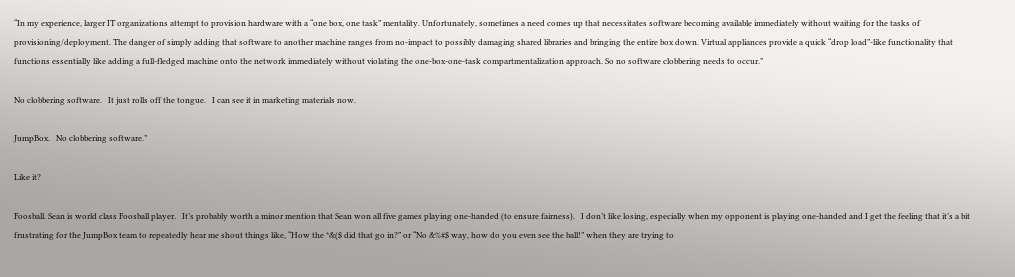“In my experience, larger IT organizations attempt to provision hardware with a “one box, one task” mentality. Unfortunately, sometimes a need comes up that necessitates software becoming available immediately without waiting for the tasks of provisioning/deployment. The danger of simply adding that software to another machine ranges from no-impact to possibly damaging shared libraries and bringing the entire box down. Virtual appliances provide a quick “drop load”-like functionality that functions essentially like adding a full-fledged machine onto the network immediately without violating the one-box-one-task compartmentalization approach. So no software clobbering needs to occur.”

No clobbering software.   It just rolls off the tongue.   I can see it in marketing materials now.

JumpBox.   No clobbering software.”

Like it?

Foosball. Sean is world class Foosball player.   It’s probably worth a minor mention that Sean won all five games playing one-handed (to ensure fairness).   I don’t like losing, especially when my opponent is playing one-handed and I get the feeling that it’s a bit frustrating for the JumpBox team to repeatedly hear me shout things like, “How the *&($ did that go in?” or “No &%#$ way, how do you even see the ball!” when they are trying to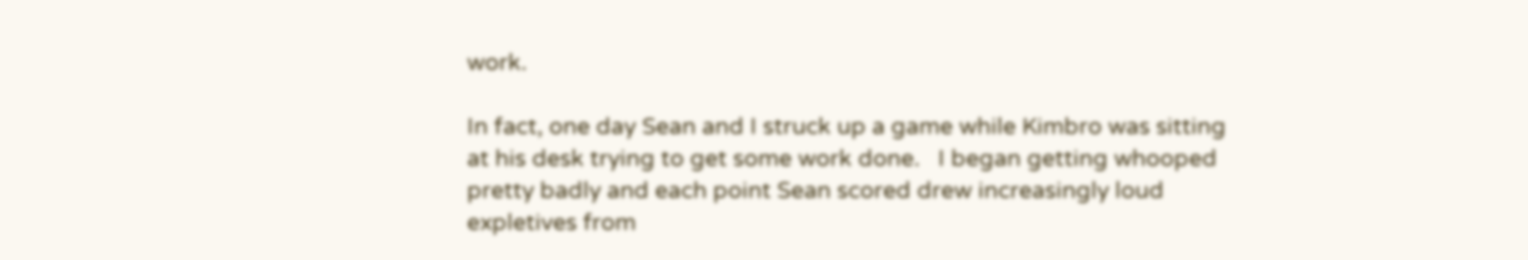work.

In fact, one day Sean and I struck up a game while Kimbro was sitting at his desk trying to get some work done.   I began getting whooped pretty badly and each point Sean scored drew increasingly loud expletives from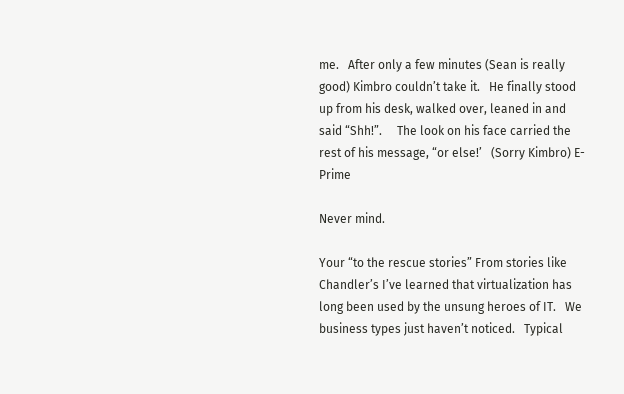me.   After only a few minutes (Sean is really good) Kimbro couldn’t take it.   He finally stood up from his desk, walked over, leaned in and said “Shh!”.     The look on his face carried the rest of his message, “or else!’   (Sorry Kimbro) E-Prime

Never mind.

Your “to the rescue stories” From stories like Chandler’s I’ve learned that virtualization has long been used by the unsung heroes of IT.   We business types just haven’t noticed.   Typical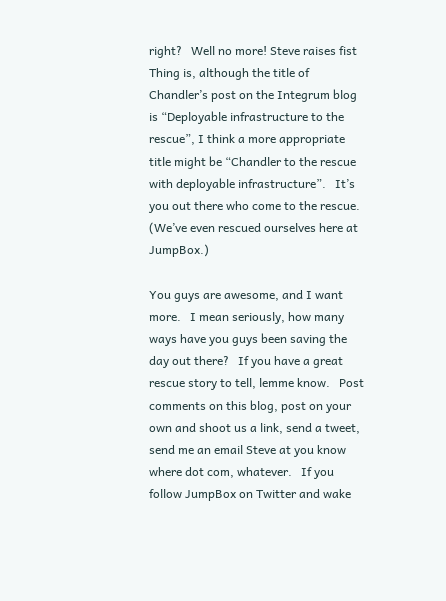right?   Well no more! Steve raises fist Thing is, although the title of Chandler’s post on the Integrum blog is “Deployable infrastructure to the rescue”, I think a more appropriate title might be “Chandler to the rescue with deployable infrastructure”.   It’s you out there who come to the rescue.   (We’ve even rescued ourselves here at JumpBox.)

You guys are awesome, and I want more.   I mean seriously, how many ways have you guys been saving the day out there?   If you have a great rescue story to tell, lemme know.   Post comments on this blog, post on your own and shoot us a link, send a tweet, send me an email Steve at you know where dot com, whatever.   If you follow JumpBox on Twitter and wake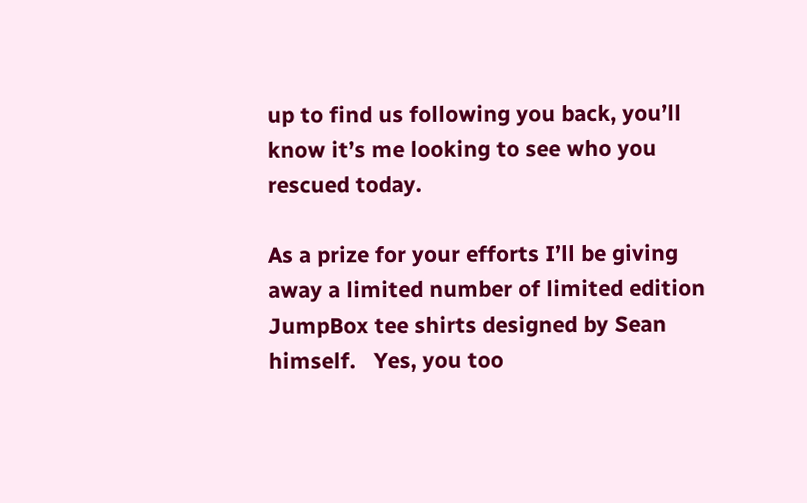up to find us following you back, you’ll know it’s me looking to see who you rescued today.

As a prize for your efforts I’ll be giving away a limited number of limited edition JumpBox tee shirts designed by Sean himself.   Yes, you too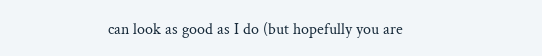can look as good as I do (but hopefully you are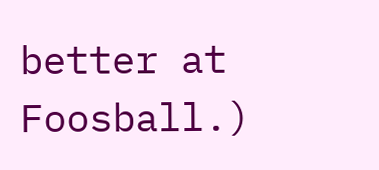better at Foosball.)